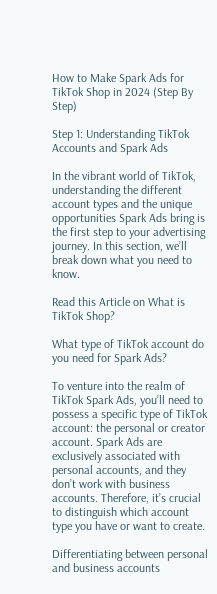How to Make Spark Ads for TikTok Shop in 2024 (Step By Step)

Step 1: Understanding TikTok Accounts and Spark Ads

In the vibrant world of TikTok, understanding the different account types and the unique opportunities Spark Ads bring is the first step to your advertising journey. In this section, we’ll break down what you need to know.

Read this Article on What is TikTok Shop?

What type of TikTok account do you need for Spark Ads?

To venture into the realm of TikTok Spark Ads, you’ll need to possess a specific type of TikTok account: the personal or creator account. Spark Ads are exclusively associated with personal accounts, and they don’t work with business accounts. Therefore, it’s crucial to distinguish which account type you have or want to create.

Differentiating between personal and business accounts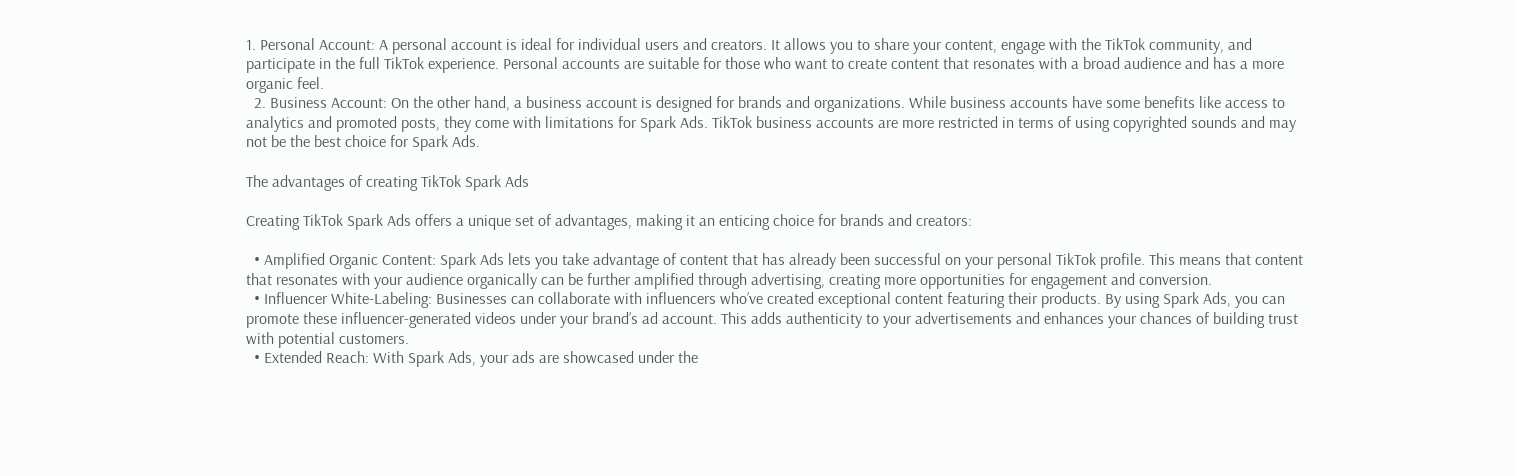1. Personal Account: A personal account is ideal for individual users and creators. It allows you to share your content, engage with the TikTok community, and participate in the full TikTok experience. Personal accounts are suitable for those who want to create content that resonates with a broad audience and has a more organic feel.
  2. Business Account: On the other hand, a business account is designed for brands and organizations. While business accounts have some benefits like access to analytics and promoted posts, they come with limitations for Spark Ads. TikTok business accounts are more restricted in terms of using copyrighted sounds and may not be the best choice for Spark Ads.

The advantages of creating TikTok Spark Ads

Creating TikTok Spark Ads offers a unique set of advantages, making it an enticing choice for brands and creators:

  • Amplified Organic Content: Spark Ads lets you take advantage of content that has already been successful on your personal TikTok profile. This means that content that resonates with your audience organically can be further amplified through advertising, creating more opportunities for engagement and conversion.
  • Influencer White-Labeling: Businesses can collaborate with influencers who’ve created exceptional content featuring their products. By using Spark Ads, you can promote these influencer-generated videos under your brand’s ad account. This adds authenticity to your advertisements and enhances your chances of building trust with potential customers.
  • Extended Reach: With Spark Ads, your ads are showcased under the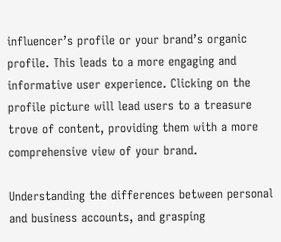influencer’s profile or your brand’s organic profile. This leads to a more engaging and informative user experience. Clicking on the profile picture will lead users to a treasure trove of content, providing them with a more comprehensive view of your brand.

Understanding the differences between personal and business accounts, and grasping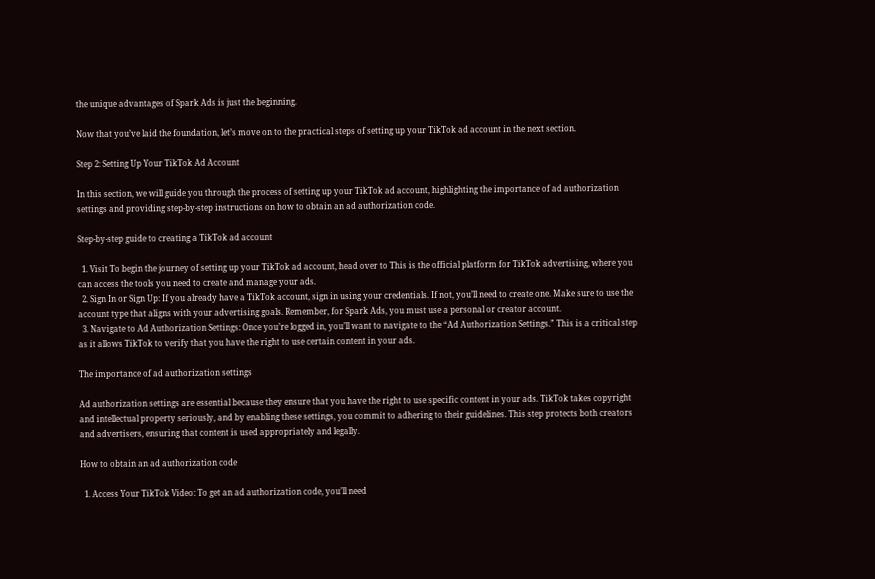the unique advantages of Spark Ads is just the beginning.

Now that you’ve laid the foundation, let’s move on to the practical steps of setting up your TikTok ad account in the next section.

Step 2: Setting Up Your TikTok Ad Account

In this section, we will guide you through the process of setting up your TikTok ad account, highlighting the importance of ad authorization settings and providing step-by-step instructions on how to obtain an ad authorization code.

Step-by-step guide to creating a TikTok ad account

  1. Visit To begin the journey of setting up your TikTok ad account, head over to This is the official platform for TikTok advertising, where you can access the tools you need to create and manage your ads.
  2. Sign In or Sign Up: If you already have a TikTok account, sign in using your credentials. If not, you’ll need to create one. Make sure to use the account type that aligns with your advertising goals. Remember, for Spark Ads, you must use a personal or creator account.
  3. Navigate to Ad Authorization Settings: Once you’re logged in, you’ll want to navigate to the “Ad Authorization Settings.” This is a critical step as it allows TikTok to verify that you have the right to use certain content in your ads.

The importance of ad authorization settings

Ad authorization settings are essential because they ensure that you have the right to use specific content in your ads. TikTok takes copyright and intellectual property seriously, and by enabling these settings, you commit to adhering to their guidelines. This step protects both creators and advertisers, ensuring that content is used appropriately and legally.

How to obtain an ad authorization code

  1. Access Your TikTok Video: To get an ad authorization code, you’ll need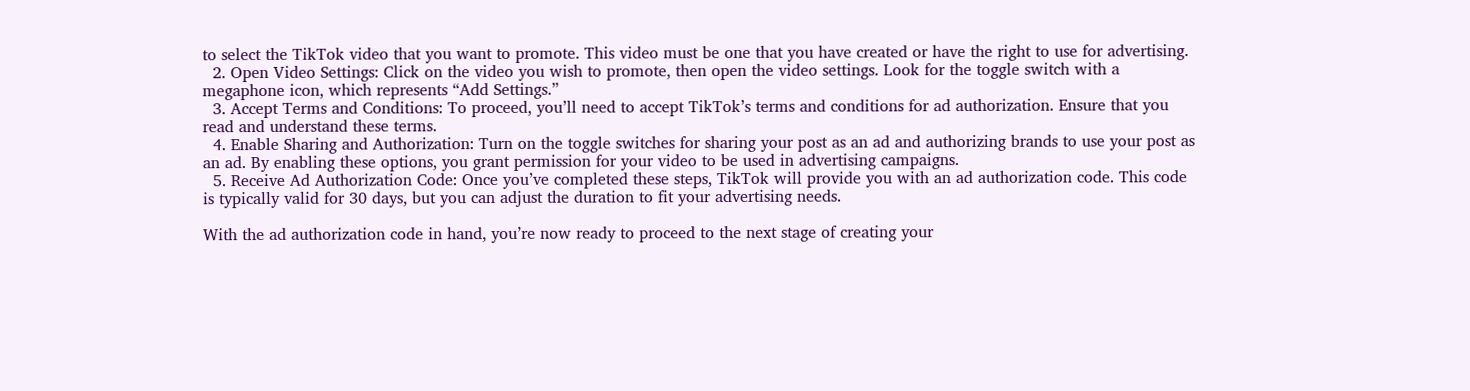to select the TikTok video that you want to promote. This video must be one that you have created or have the right to use for advertising.
  2. Open Video Settings: Click on the video you wish to promote, then open the video settings. Look for the toggle switch with a megaphone icon, which represents “Add Settings.”
  3. Accept Terms and Conditions: To proceed, you’ll need to accept TikTok’s terms and conditions for ad authorization. Ensure that you read and understand these terms.
  4. Enable Sharing and Authorization: Turn on the toggle switches for sharing your post as an ad and authorizing brands to use your post as an ad. By enabling these options, you grant permission for your video to be used in advertising campaigns.
  5. Receive Ad Authorization Code: Once you’ve completed these steps, TikTok will provide you with an ad authorization code. This code is typically valid for 30 days, but you can adjust the duration to fit your advertising needs.

With the ad authorization code in hand, you’re now ready to proceed to the next stage of creating your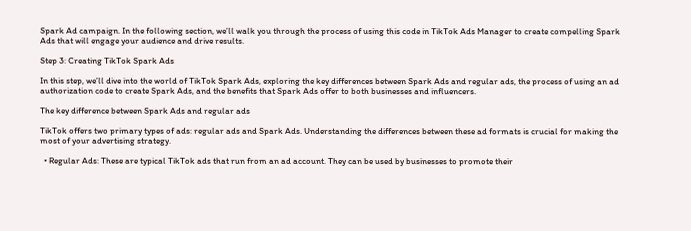Spark Ad campaign. In the following section, we’ll walk you through the process of using this code in TikTok Ads Manager to create compelling Spark Ads that will engage your audience and drive results.

Step 3: Creating TikTok Spark Ads

In this step, we’ll dive into the world of TikTok Spark Ads, exploring the key differences between Spark Ads and regular ads, the process of using an ad authorization code to create Spark Ads, and the benefits that Spark Ads offer to both businesses and influencers.

The key difference between Spark Ads and regular ads

TikTok offers two primary types of ads: regular ads and Spark Ads. Understanding the differences between these ad formats is crucial for making the most of your advertising strategy.

  • Regular Ads: These are typical TikTok ads that run from an ad account. They can be used by businesses to promote their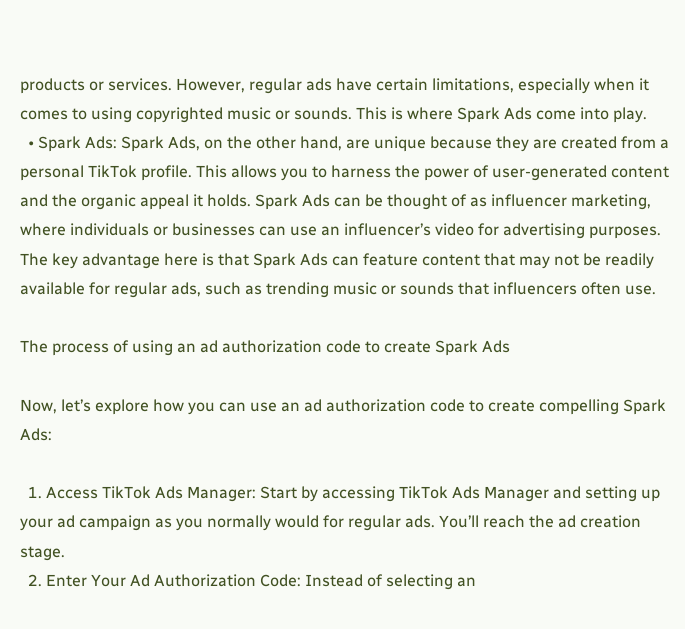products or services. However, regular ads have certain limitations, especially when it comes to using copyrighted music or sounds. This is where Spark Ads come into play.
  • Spark Ads: Spark Ads, on the other hand, are unique because they are created from a personal TikTok profile. This allows you to harness the power of user-generated content and the organic appeal it holds. Spark Ads can be thought of as influencer marketing, where individuals or businesses can use an influencer’s video for advertising purposes. The key advantage here is that Spark Ads can feature content that may not be readily available for regular ads, such as trending music or sounds that influencers often use.

The process of using an ad authorization code to create Spark Ads

Now, let’s explore how you can use an ad authorization code to create compelling Spark Ads:

  1. Access TikTok Ads Manager: Start by accessing TikTok Ads Manager and setting up your ad campaign as you normally would for regular ads. You’ll reach the ad creation stage.
  2. Enter Your Ad Authorization Code: Instead of selecting an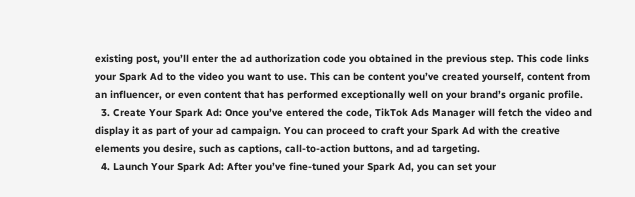existing post, you’ll enter the ad authorization code you obtained in the previous step. This code links your Spark Ad to the video you want to use. This can be content you’ve created yourself, content from an influencer, or even content that has performed exceptionally well on your brand’s organic profile.
  3. Create Your Spark Ad: Once you’ve entered the code, TikTok Ads Manager will fetch the video and display it as part of your ad campaign. You can proceed to craft your Spark Ad with the creative elements you desire, such as captions, call-to-action buttons, and ad targeting.
  4. Launch Your Spark Ad: After you’ve fine-tuned your Spark Ad, you can set your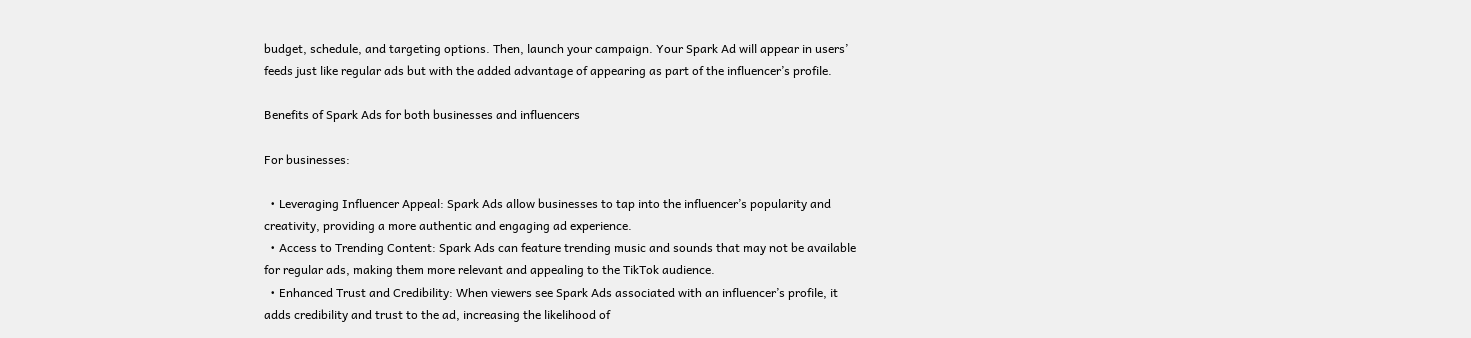budget, schedule, and targeting options. Then, launch your campaign. Your Spark Ad will appear in users’ feeds just like regular ads but with the added advantage of appearing as part of the influencer’s profile.

Benefits of Spark Ads for both businesses and influencers

For businesses:

  • Leveraging Influencer Appeal: Spark Ads allow businesses to tap into the influencer’s popularity and creativity, providing a more authentic and engaging ad experience.
  • Access to Trending Content: Spark Ads can feature trending music and sounds that may not be available for regular ads, making them more relevant and appealing to the TikTok audience.
  • Enhanced Trust and Credibility: When viewers see Spark Ads associated with an influencer’s profile, it adds credibility and trust to the ad, increasing the likelihood of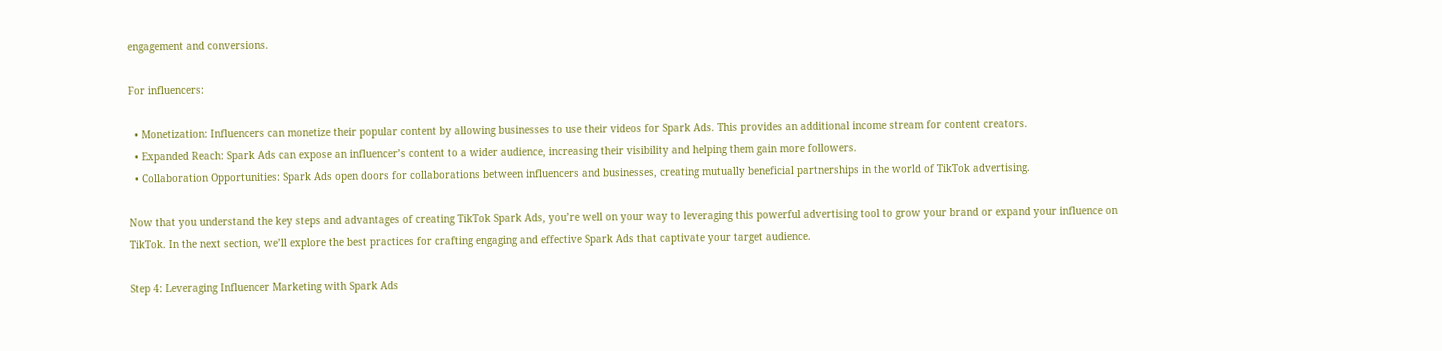engagement and conversions.

For influencers:

  • Monetization: Influencers can monetize their popular content by allowing businesses to use their videos for Spark Ads. This provides an additional income stream for content creators.
  • Expanded Reach: Spark Ads can expose an influencer’s content to a wider audience, increasing their visibility and helping them gain more followers.
  • Collaboration Opportunities: Spark Ads open doors for collaborations between influencers and businesses, creating mutually beneficial partnerships in the world of TikTok advertising.

Now that you understand the key steps and advantages of creating TikTok Spark Ads, you’re well on your way to leveraging this powerful advertising tool to grow your brand or expand your influence on TikTok. In the next section, we’ll explore the best practices for crafting engaging and effective Spark Ads that captivate your target audience.

Step 4: Leveraging Influencer Marketing with Spark Ads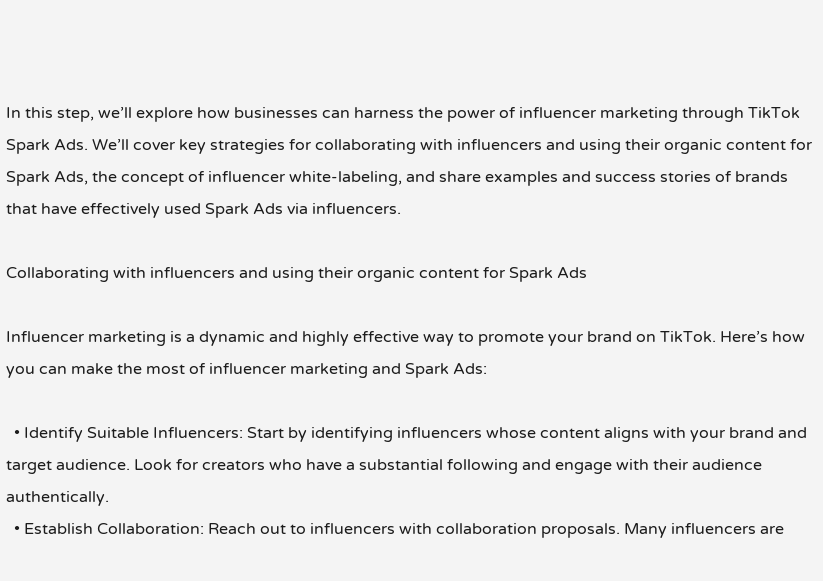In this step, we’ll explore how businesses can harness the power of influencer marketing through TikTok Spark Ads. We’ll cover key strategies for collaborating with influencers and using their organic content for Spark Ads, the concept of influencer white-labeling, and share examples and success stories of brands that have effectively used Spark Ads via influencers.

Collaborating with influencers and using their organic content for Spark Ads

Influencer marketing is a dynamic and highly effective way to promote your brand on TikTok. Here’s how you can make the most of influencer marketing and Spark Ads:

  • Identify Suitable Influencers: Start by identifying influencers whose content aligns with your brand and target audience. Look for creators who have a substantial following and engage with their audience authentically.
  • Establish Collaboration: Reach out to influencers with collaboration proposals. Many influencers are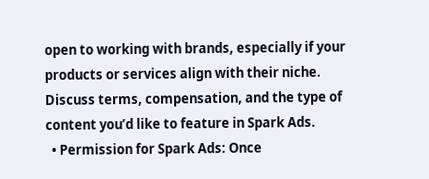open to working with brands, especially if your products or services align with their niche. Discuss terms, compensation, and the type of content you’d like to feature in Spark Ads.
  • Permission for Spark Ads: Once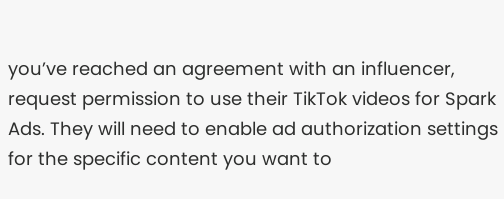you’ve reached an agreement with an influencer, request permission to use their TikTok videos for Spark Ads. They will need to enable ad authorization settings for the specific content you want to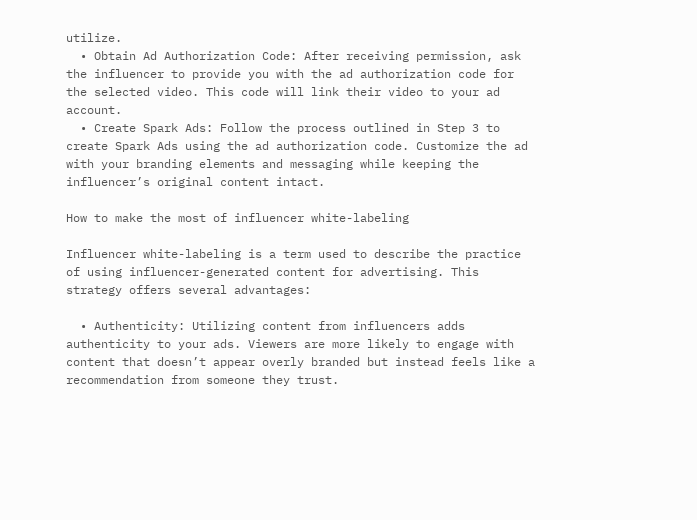utilize.
  • Obtain Ad Authorization Code: After receiving permission, ask the influencer to provide you with the ad authorization code for the selected video. This code will link their video to your ad account.
  • Create Spark Ads: Follow the process outlined in Step 3 to create Spark Ads using the ad authorization code. Customize the ad with your branding elements and messaging while keeping the influencer’s original content intact.

How to make the most of influencer white-labeling

Influencer white-labeling is a term used to describe the practice of using influencer-generated content for advertising. This strategy offers several advantages:

  • Authenticity: Utilizing content from influencers adds authenticity to your ads. Viewers are more likely to engage with content that doesn’t appear overly branded but instead feels like a recommendation from someone they trust.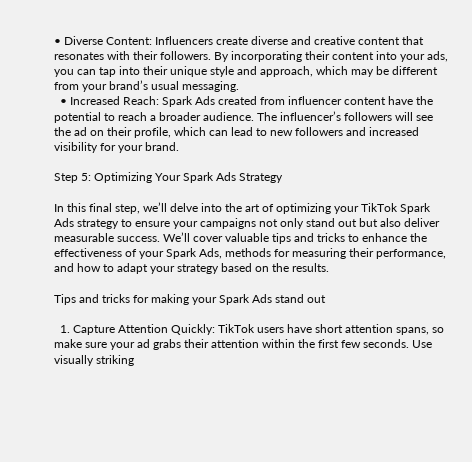• Diverse Content: Influencers create diverse and creative content that resonates with their followers. By incorporating their content into your ads, you can tap into their unique style and approach, which may be different from your brand’s usual messaging.
  • Increased Reach: Spark Ads created from influencer content have the potential to reach a broader audience. The influencer’s followers will see the ad on their profile, which can lead to new followers and increased visibility for your brand.

Step 5: Optimizing Your Spark Ads Strategy

In this final step, we’ll delve into the art of optimizing your TikTok Spark Ads strategy to ensure your campaigns not only stand out but also deliver measurable success. We’ll cover valuable tips and tricks to enhance the effectiveness of your Spark Ads, methods for measuring their performance, and how to adapt your strategy based on the results.

Tips and tricks for making your Spark Ads stand out

  1. Capture Attention Quickly: TikTok users have short attention spans, so make sure your ad grabs their attention within the first few seconds. Use visually striking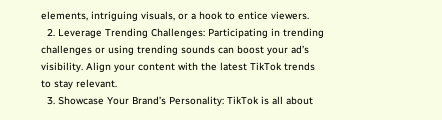elements, intriguing visuals, or a hook to entice viewers.
  2. Leverage Trending Challenges: Participating in trending challenges or using trending sounds can boost your ad’s visibility. Align your content with the latest TikTok trends to stay relevant.
  3. Showcase Your Brand’s Personality: TikTok is all about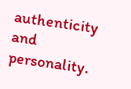authenticity and personality.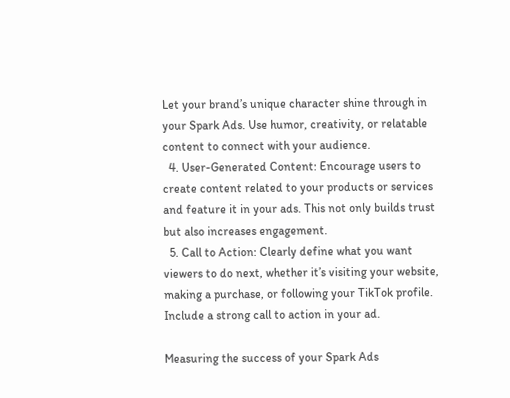Let your brand’s unique character shine through in your Spark Ads. Use humor, creativity, or relatable content to connect with your audience.
  4. User-Generated Content: Encourage users to create content related to your products or services and feature it in your ads. This not only builds trust but also increases engagement.
  5. Call to Action: Clearly define what you want viewers to do next, whether it’s visiting your website, making a purchase, or following your TikTok profile. Include a strong call to action in your ad.

Measuring the success of your Spark Ads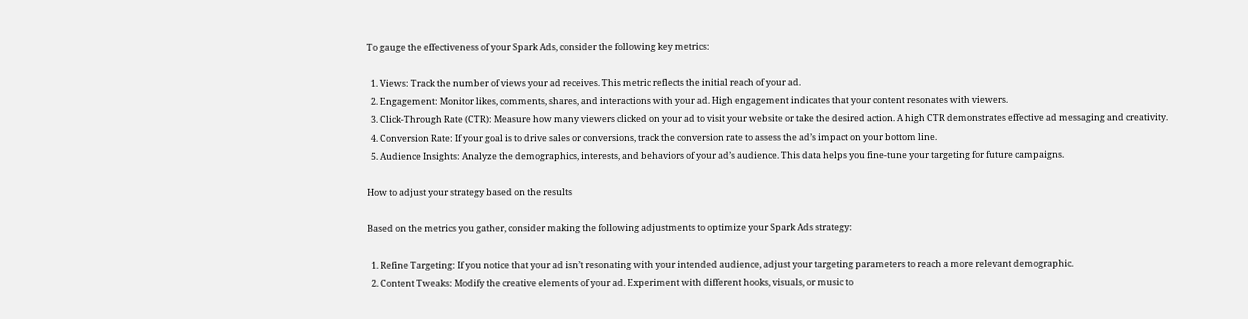To gauge the effectiveness of your Spark Ads, consider the following key metrics:

  1. Views: Track the number of views your ad receives. This metric reflects the initial reach of your ad.
  2. Engagement: Monitor likes, comments, shares, and interactions with your ad. High engagement indicates that your content resonates with viewers.
  3. Click-Through Rate (CTR): Measure how many viewers clicked on your ad to visit your website or take the desired action. A high CTR demonstrates effective ad messaging and creativity.
  4. Conversion Rate: If your goal is to drive sales or conversions, track the conversion rate to assess the ad’s impact on your bottom line.
  5. Audience Insights: Analyze the demographics, interests, and behaviors of your ad’s audience. This data helps you fine-tune your targeting for future campaigns.

How to adjust your strategy based on the results

Based on the metrics you gather, consider making the following adjustments to optimize your Spark Ads strategy:

  1. Refine Targeting: If you notice that your ad isn’t resonating with your intended audience, adjust your targeting parameters to reach a more relevant demographic.
  2. Content Tweaks: Modify the creative elements of your ad. Experiment with different hooks, visuals, or music to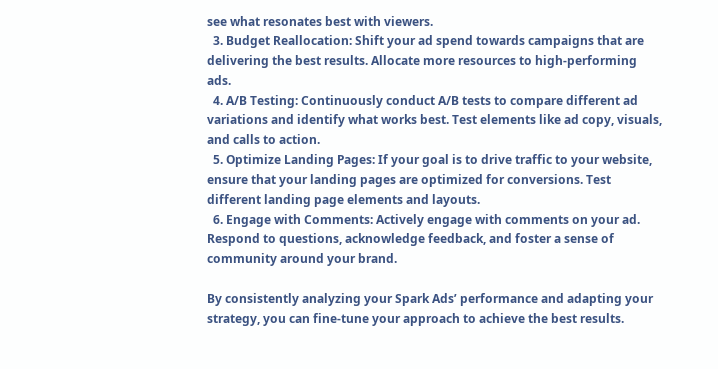see what resonates best with viewers.
  3. Budget Reallocation: Shift your ad spend towards campaigns that are delivering the best results. Allocate more resources to high-performing ads.
  4. A/B Testing: Continuously conduct A/B tests to compare different ad variations and identify what works best. Test elements like ad copy, visuals, and calls to action.
  5. Optimize Landing Pages: If your goal is to drive traffic to your website, ensure that your landing pages are optimized for conversions. Test different landing page elements and layouts.
  6. Engage with Comments: Actively engage with comments on your ad. Respond to questions, acknowledge feedback, and foster a sense of community around your brand.

By consistently analyzing your Spark Ads’ performance and adapting your strategy, you can fine-tune your approach to achieve the best results.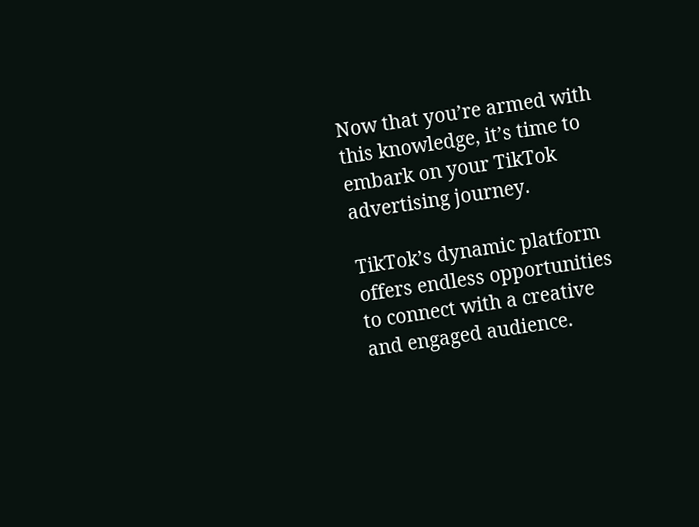Now that you’re armed with this knowledge, it’s time to embark on your TikTok advertising journey.

TikTok’s dynamic platform offers endless opportunities to connect with a creative and engaged audience.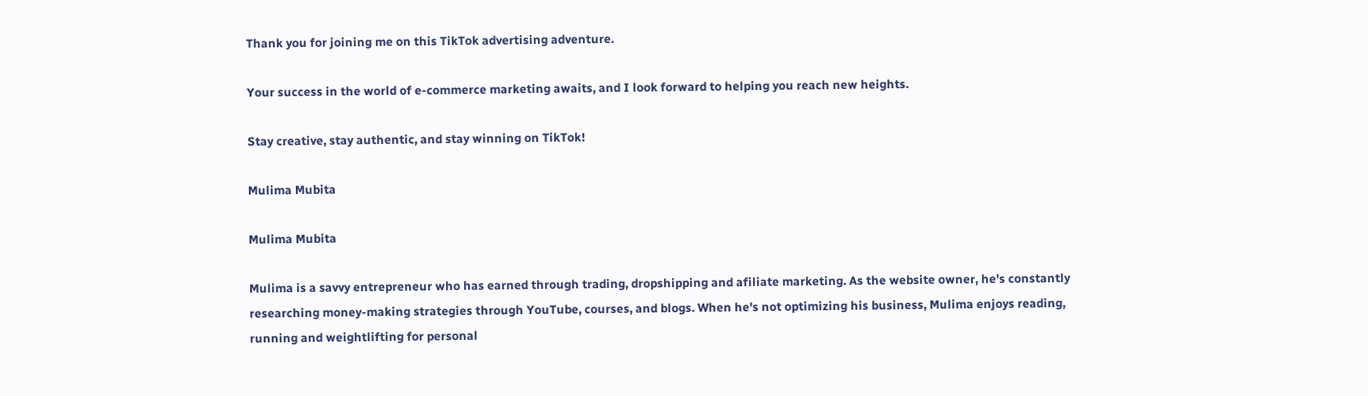Thank you for joining me on this TikTok advertising adventure.

Your success in the world of e-commerce marketing awaits, and I look forward to helping you reach new heights.

Stay creative, stay authentic, and stay winning on TikTok!

Mulima Mubita

Mulima Mubita

Mulima is a savvy entrepreneur who has earned through trading, dropshipping and afiliate marketing. As the website owner, he's constantly researching money-making strategies through YouTube, courses, and blogs. When he's not optimizing his business, Mulima enjoys reading, running and weightlifting for personal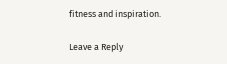fitness and inspiration.

Leave a Reply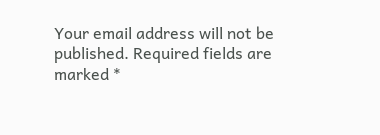Your email address will not be published. Required fields are marked *